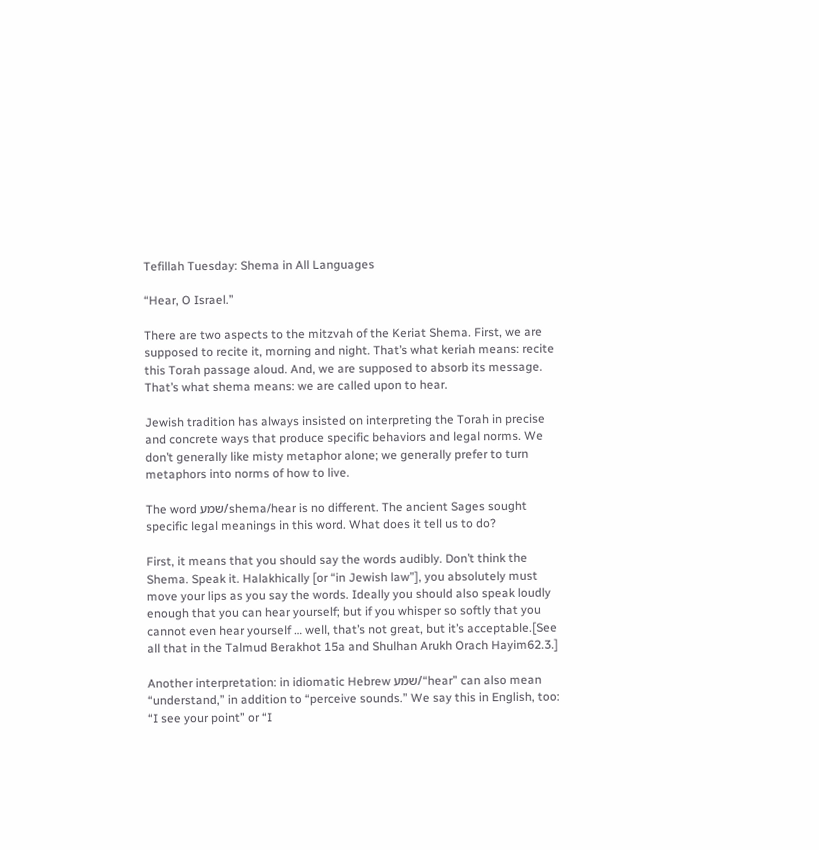Tefillah Tuesday: Shema in All Languages

“Hear, O Israel.”

There are two aspects to the mitzvah of the Keriat Shema. First, we are supposed to recite it, morning and night. That’s what keriah means: recite this Torah passage aloud. And, we are supposed to absorb its message. That’s what shema means: we are called upon to hear.

Jewish tradition has always insisted on interpreting the Torah in precise and concrete ways that produce specific behaviors and legal norms. We don’t generally like misty metaphor alone; we generally prefer to turn metaphors into norms of how to live.

The word שמע/shema/hear is no different. The ancient Sages sought specific legal meanings in this word. What does it tell us to do?

First, it means that you should say the words audibly. Don’t think the Shema. Speak it. Halakhically [or “in Jewish law”], you absolutely must move your lips as you say the words. Ideally you should also speak loudly enough that you can hear yourself; but if you whisper so softly that you cannot even hear yourself … well, that’s not great, but it’s acceptable.[See all that in the Talmud Berakhot 15a and Shulhan Arukh Orach Hayim62.3.]

Another interpretation: in idiomatic Hebrew שמע/“hear” can also mean “understand,” in addition to “perceive sounds.” We say this in English, too: “I see your point” or “I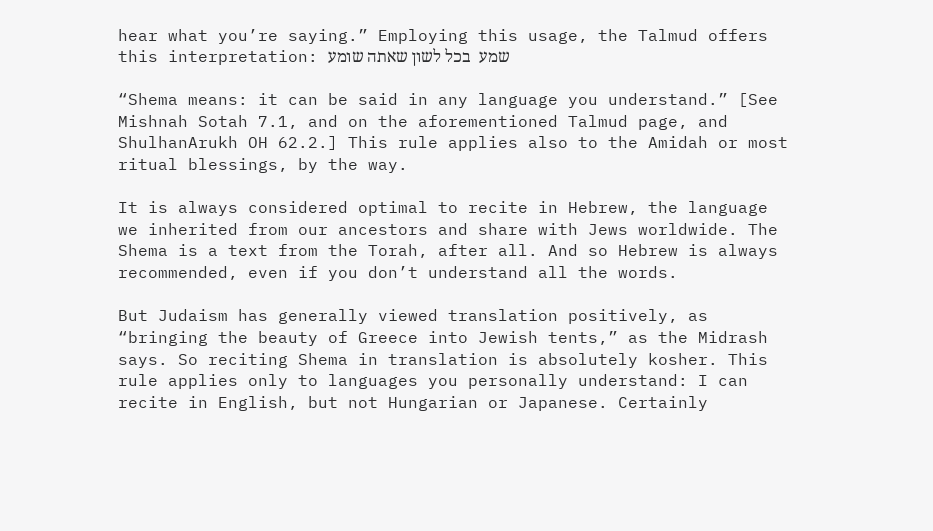hear what you’re saying.” Employing this usage, the Talmud offers this interpretation: שמע  בכל לשון שאתה שומע

“Shema means: it can be said in any language you understand.” [See Mishnah Sotah 7.1, and on the aforementioned Talmud page, and ShulhanArukh OH 62.2.] This rule applies also to the Amidah or most ritual blessings, by the way.

It is always considered optimal to recite in Hebrew, the language we inherited from our ancestors and share with Jews worldwide. The Shema is a text from the Torah, after all. And so Hebrew is always recommended, even if you don’t understand all the words.

But Judaism has generally viewed translation positively, as “bringing the beauty of Greece into Jewish tents,” as the Midrash says. So reciting Shema in translation is absolutely kosher. This rule applies only to languages you personally understand: I can recite in English, but not Hungarian or Japanese. Certainly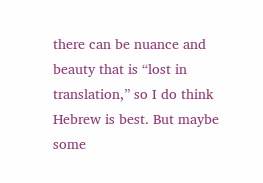there can be nuance and beauty that is “lost in translation,” so I do think Hebrew is best. But maybe some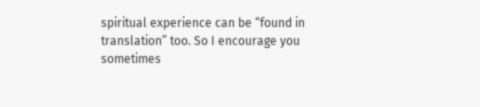spiritual experience can be “found in translation” too. So I encourage you sometimes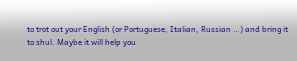to trot out your English (or Portuguese, Italian, Russian …) and bring it to shul. Maybe it will help you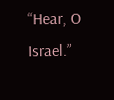“Hear, O Israel.”